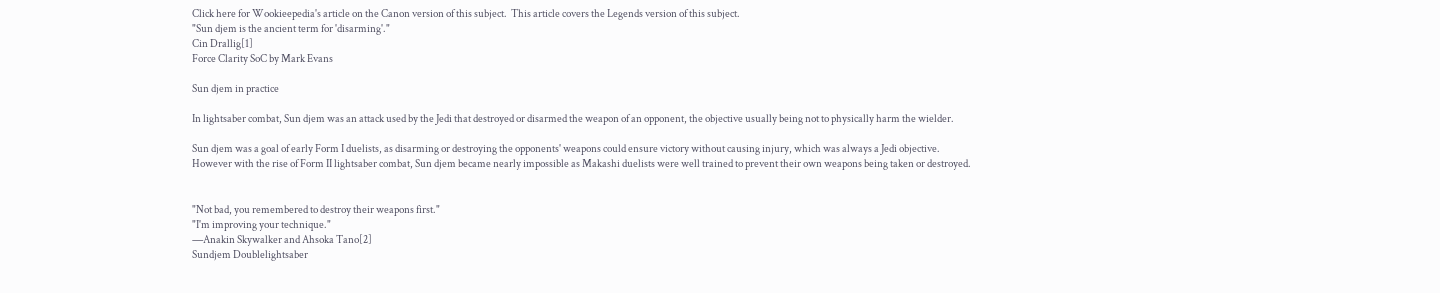Click here for Wookieepedia's article on the Canon version of this subject.  This article covers the Legends version of this subject.
"Sun djem is the ancient term for 'disarming'."
Cin Drallig[1]
Force Clarity SoC by Mark Evans

Sun djem in practice

In lightsaber combat, Sun djem was an attack used by the Jedi that destroyed or disarmed the weapon of an opponent, the objective usually being not to physically harm the wielder.

Sun djem was a goal of early Form I duelists, as disarming or destroying the opponents' weapons could ensure victory without causing injury, which was always a Jedi objective. However with the rise of Form II lightsaber combat, Sun djem became nearly impossible as Makashi duelists were well trained to prevent their own weapons being taken or destroyed.


"Not bad, you remembered to destroy their weapons first."
"I'm improving your technique."
―Anakin Skywalker and Ahsoka Tano[2]
Sundjem Doublelightsaber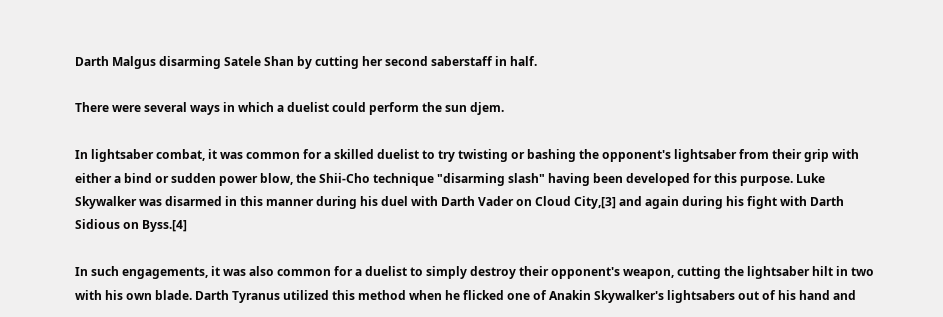Darth Malgus disarming Satele Shan by cutting her second saberstaff in half.

There were several ways in which a duelist could perform the sun djem.

In lightsaber combat, it was common for a skilled duelist to try twisting or bashing the opponent's lightsaber from their grip with either a bind or sudden power blow, the Shii-Cho technique "disarming slash" having been developed for this purpose. Luke Skywalker was disarmed in this manner during his duel with Darth Vader on Cloud City,[3] and again during his fight with Darth Sidious on Byss.[4]

In such engagements, it was also common for a duelist to simply destroy their opponent's weapon, cutting the lightsaber hilt in two with his own blade. Darth Tyranus utilized this method when he flicked one of Anakin Skywalker's lightsabers out of his hand and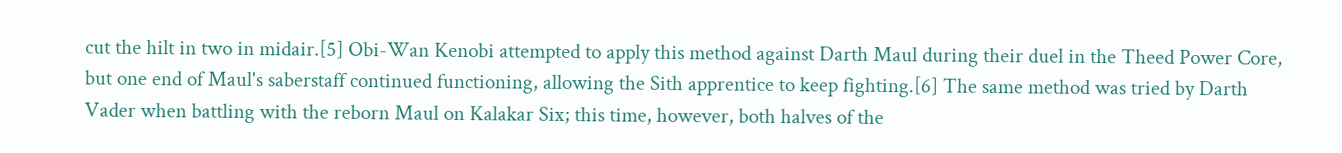cut the hilt in two in midair.[5] Obi-Wan Kenobi attempted to apply this method against Darth Maul during their duel in the Theed Power Core, but one end of Maul's saberstaff continued functioning, allowing the Sith apprentice to keep fighting.[6] The same method was tried by Darth Vader when battling with the reborn Maul on Kalakar Six; this time, however, both halves of the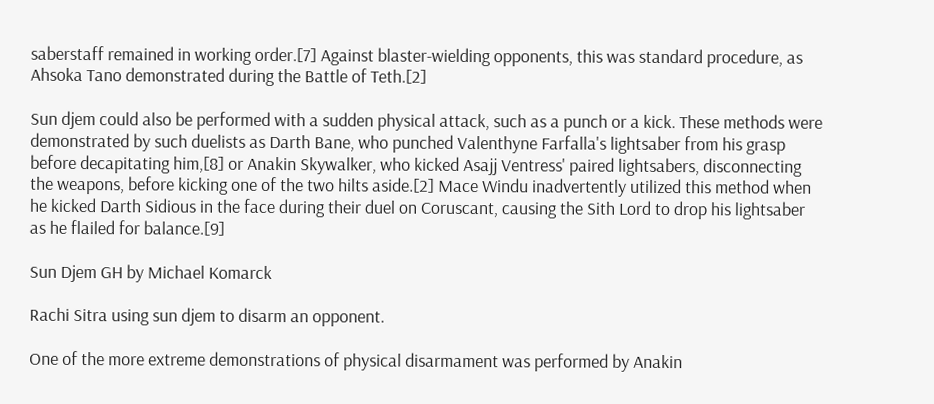saberstaff remained in working order.[7] Against blaster-wielding opponents, this was standard procedure, as Ahsoka Tano demonstrated during the Battle of Teth.[2]

Sun djem could also be performed with a sudden physical attack, such as a punch or a kick. These methods were demonstrated by such duelists as Darth Bane, who punched Valenthyne Farfalla's lightsaber from his grasp before decapitating him,[8] or Anakin Skywalker, who kicked Asajj Ventress' paired lightsabers, disconnecting the weapons, before kicking one of the two hilts aside.[2] Mace Windu inadvertently utilized this method when he kicked Darth Sidious in the face during their duel on Coruscant, causing the Sith Lord to drop his lightsaber as he flailed for balance.[9]

Sun Djem GH by Michael Komarck

Rachi Sitra using sun djem to disarm an opponent.

One of the more extreme demonstrations of physical disarmament was performed by Anakin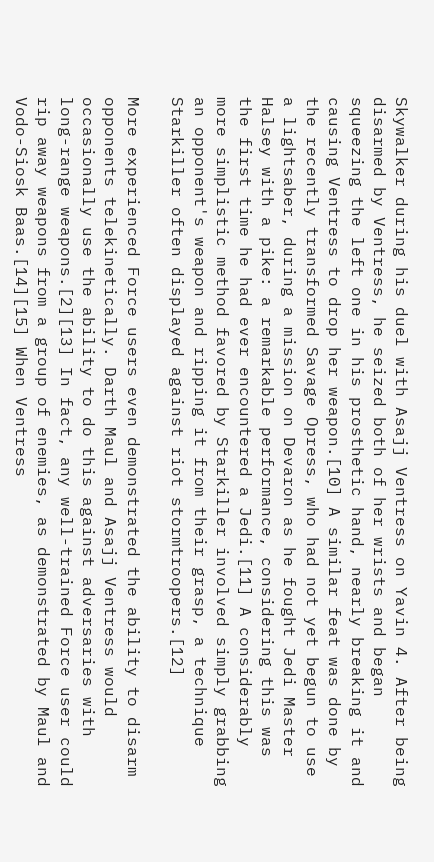Skywalker during his duel with Asajj Ventress on Yavin 4. After being disarmed by Ventress, he seized both of her wrists and began squeezing the left one in his prosthetic hand, nearly breaking it and causing Ventress to drop her weapon.[10] A similar feat was done by the recently transformed Savage Opress, who had not yet begun to use a lightsaber, during a mission on Devaron as he fought Jedi Master Halsey with a pike: a remarkable performance, considering this was the first time he had ever encountered a Jedi.[11] A considerably more simplistic method favored by Starkiller involved simply grabbing an opponent's weapon and ripping it from their grasp, a technique Starkiller often displayed against riot stormtroopers.[12]

More experienced Force users even demonstrated the ability to disarm opponents telekinetically. Darth Maul and Asajj Ventress would occasionally use the ability to do this against adversaries with long-range weapons.[2][13] In fact, any well-trained Force user could rip away weapons from a group of enemies, as demonstrated by Maul and Vodo-Siosk Baas.[14][15] When Ventress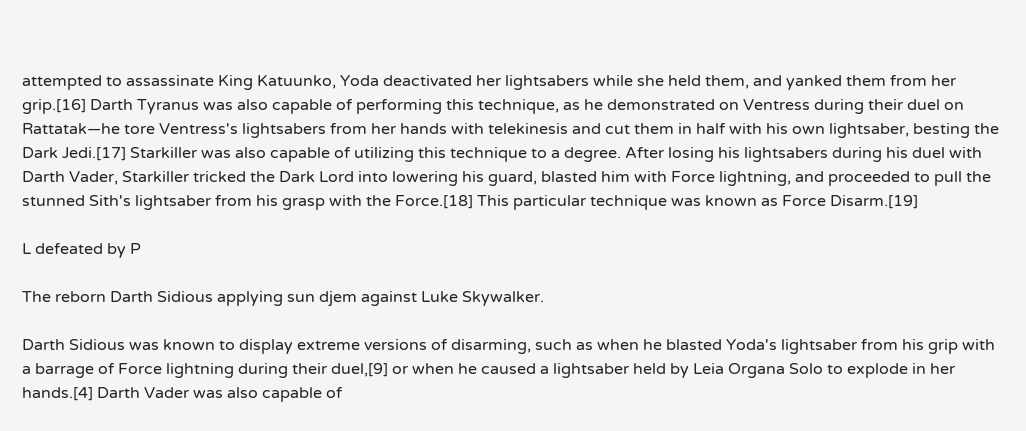attempted to assassinate King Katuunko, Yoda deactivated her lightsabers while she held them, and yanked them from her grip.[16] Darth Tyranus was also capable of performing this technique, as he demonstrated on Ventress during their duel on Rattatak—he tore Ventress's lightsabers from her hands with telekinesis and cut them in half with his own lightsaber, besting the Dark Jedi.[17] Starkiller was also capable of utilizing this technique to a degree. After losing his lightsabers during his duel with Darth Vader, Starkiller tricked the Dark Lord into lowering his guard, blasted him with Force lightning, and proceeded to pull the stunned Sith's lightsaber from his grasp with the Force.[18] This particular technique was known as Force Disarm.[19]

L defeated by P

The reborn Darth Sidious applying sun djem against Luke Skywalker.

Darth Sidious was known to display extreme versions of disarming, such as when he blasted Yoda's lightsaber from his grip with a barrage of Force lightning during their duel,[9] or when he caused a lightsaber held by Leia Organa Solo to explode in her hands.[4] Darth Vader was also capable of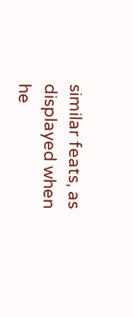similar feats, as displayed when he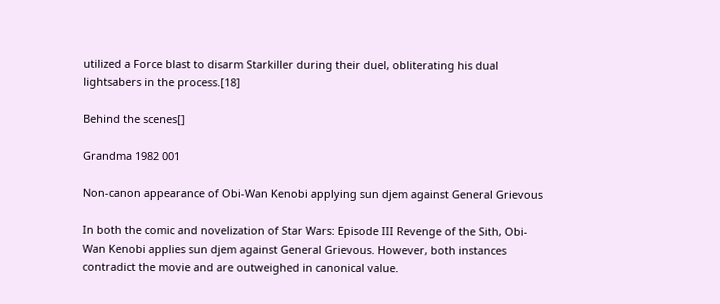utilized a Force blast to disarm Starkiller during their duel, obliterating his dual lightsabers in the process.[18]

Behind the scenes[]

Grandma 1982 001

Non-canon appearance of Obi-Wan Kenobi applying sun djem against General Grievous

In both the comic and novelization of Star Wars: Episode III Revenge of the Sith, Obi-Wan Kenobi applies sun djem against General Grievous. However, both instances contradict the movie and are outweighed in canonical value.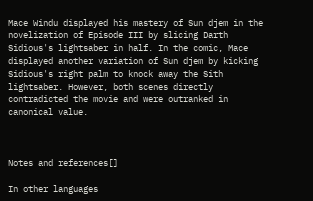Mace Windu displayed his mastery of Sun djem in the novelization of Episode III by slicing Darth Sidious's lightsaber in half. In the comic, Mace displayed another variation of Sun djem by kicking Sidious's right palm to knock away the Sith lightsaber. However, both scenes directly contradicted the movie and were outranked in canonical value.



Notes and references[]

In other languages